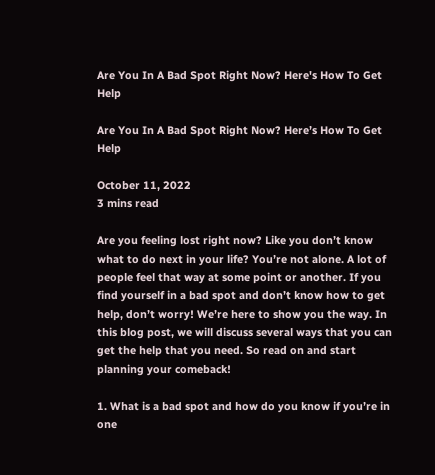Are You In A Bad Spot Right Now? Here's How To Get Help

Are You In A Bad Spot Right Now? Here’s How To Get Help

October 11, 2022
3 mins read

Are you feeling lost right now? Like you don’t know what to do next in your life? You’re not alone. A lot of people feel that way at some point or another. If you find yourself in a bad spot and don’t know how to get help, don’t worry! We’re here to show you the way. In this blog post, we will discuss several ways that you can get the help that you need. So read on and start planning your comeback!

1. What is a bad spot and how do you know if you’re in one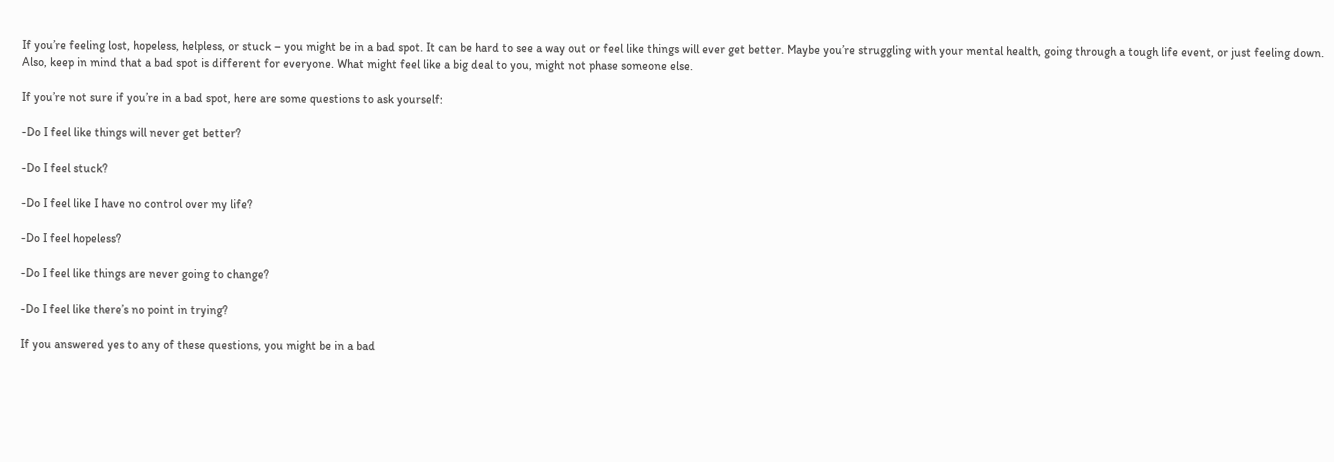If you’re feeling lost, hopeless, helpless, or stuck – you might be in a bad spot. It can be hard to see a way out or feel like things will ever get better. Maybe you’re struggling with your mental health, going through a tough life event, or just feeling down. Also, keep in mind that a bad spot is different for everyone. What might feel like a big deal to you, might not phase someone else.

If you’re not sure if you’re in a bad spot, here are some questions to ask yourself:

-Do I feel like things will never get better?

-Do I feel stuck?

-Do I feel like I have no control over my life?

-Do I feel hopeless?

-Do I feel like things are never going to change?

-Do I feel like there’s no point in trying?

If you answered yes to any of these questions, you might be in a bad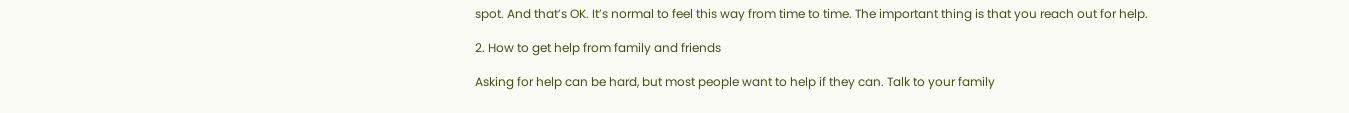spot. And that’s OK. It’s normal to feel this way from time to time. The important thing is that you reach out for help.

2. How to get help from family and friends

Asking for help can be hard, but most people want to help if they can. Talk to your family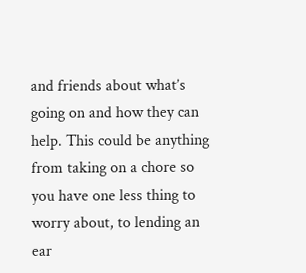and friends about what’s going on and how they can help. This could be anything from taking on a chore so you have one less thing to worry about, to lending an ear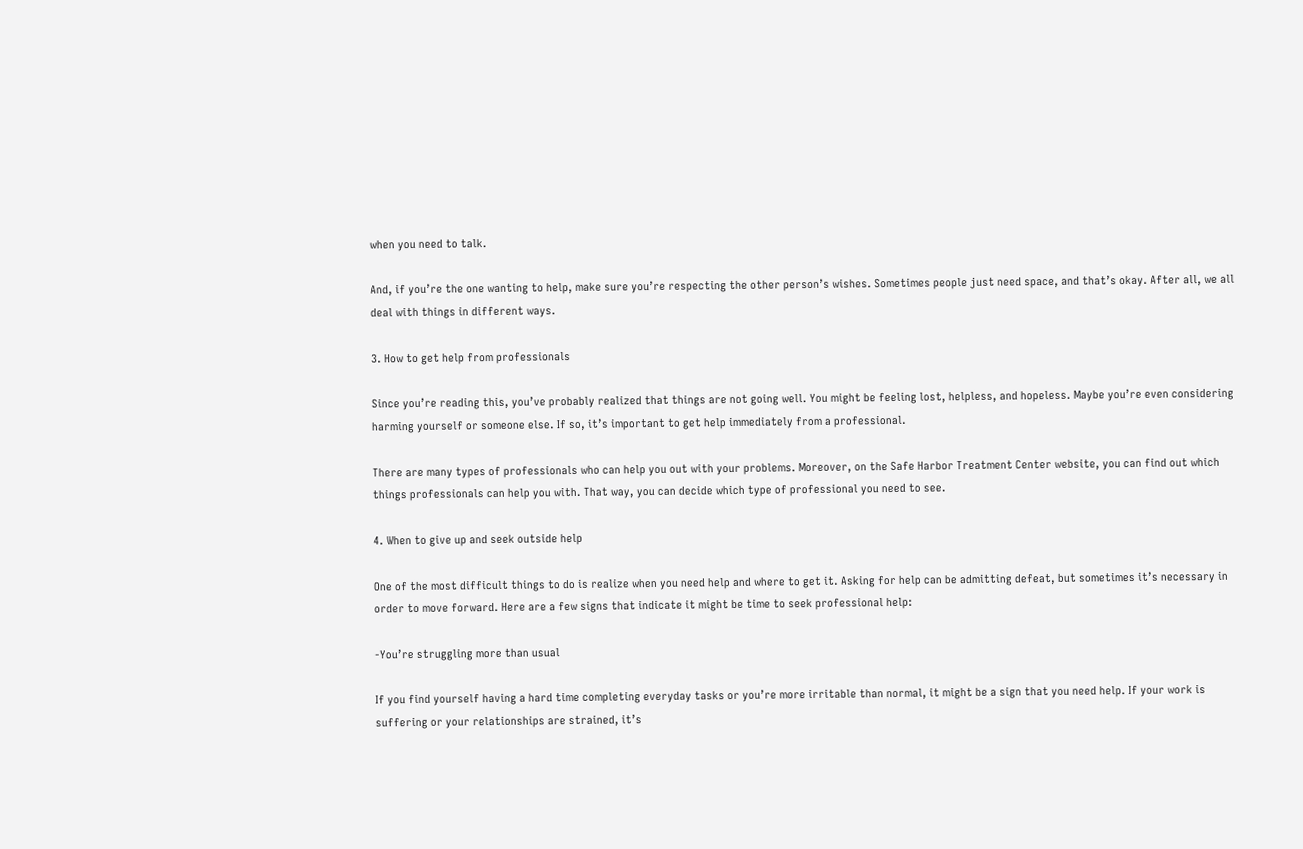when you need to talk.

And, if you’re the one wanting to help, make sure you’re respecting the other person’s wishes. Sometimes people just need space, and that’s okay. After all, we all deal with things in different ways.

3. How to get help from professionals

Since you’re reading this, you’ve probably realized that things are not going well. You might be feeling lost, helpless, and hopeless. Maybe you’re even considering harming yourself or someone else. If so, it’s important to get help immediately from a professional.

There are many types of professionals who can help you out with your problems. Moreover, on the Safe Harbor Treatment Center website, you can find out which things professionals can help you with. That way, you can decide which type of professional you need to see.

4. When to give up and seek outside help

One of the most difficult things to do is realize when you need help and where to get it. Asking for help can be admitting defeat, but sometimes it’s necessary in order to move forward. Here are a few signs that indicate it might be time to seek professional help:

-You’re struggling more than usual

If you find yourself having a hard time completing everyday tasks or you’re more irritable than normal, it might be a sign that you need help. If your work is suffering or your relationships are strained, it’s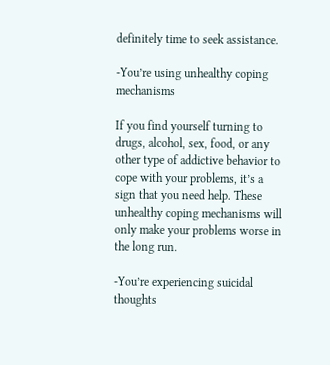definitely time to seek assistance.

-You’re using unhealthy coping mechanisms

If you find yourself turning to drugs, alcohol, sex, food, or any other type of addictive behavior to cope with your problems, it’s a sign that you need help. These unhealthy coping mechanisms will only make your problems worse in the long run.

-You’re experiencing suicidal thoughts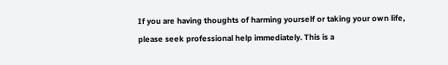If you are having thoughts of harming yourself or taking your own life, please seek professional help immediately. This is a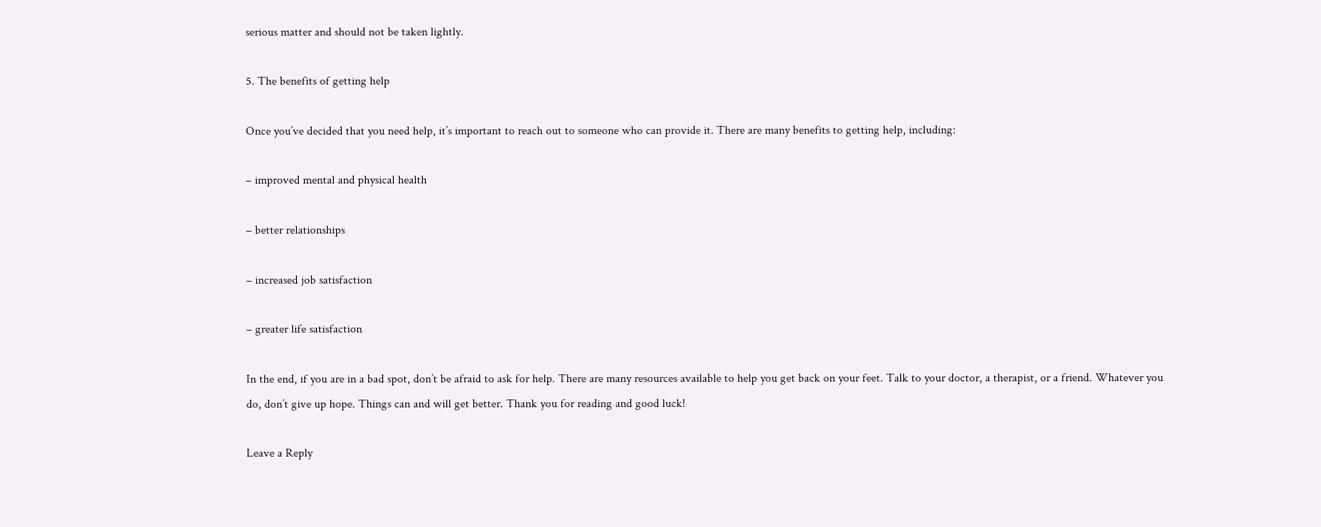serious matter and should not be taken lightly.

5. The benefits of getting help

Once you’ve decided that you need help, it’s important to reach out to someone who can provide it. There are many benefits to getting help, including:

– improved mental and physical health

– better relationships

– increased job satisfaction

– greater life satisfaction

In the end, if you are in a bad spot, don’t be afraid to ask for help. There are many resources available to help you get back on your feet. Talk to your doctor, a therapist, or a friend. Whatever you do, don’t give up hope. Things can and will get better. Thank you for reading and good luck!

Leave a Reply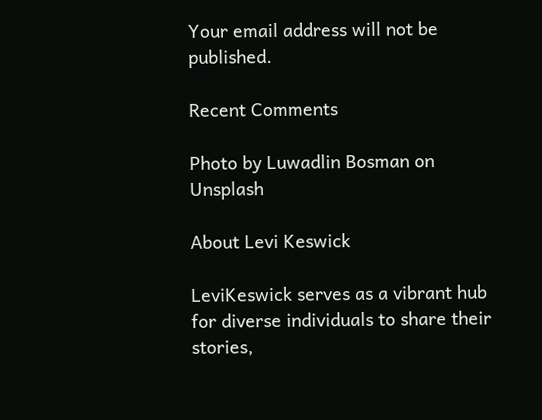Your email address will not be published.

Recent Comments

Photo by Luwadlin Bosman on Unsplash

About Levi Keswick

LeviKeswick serves as a vibrant hub for diverse individuals to share their stories,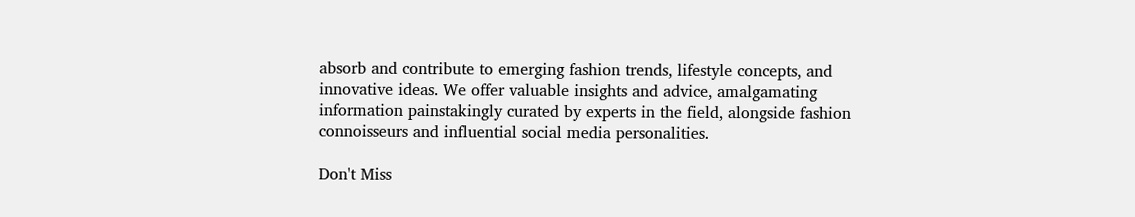absorb and contribute to emerging fashion trends, lifestyle concepts, and innovative ideas. We offer valuable insights and advice, amalgamating information painstakingly curated by experts in the field, alongside fashion connoisseurs and influential social media personalities.

Don't Miss